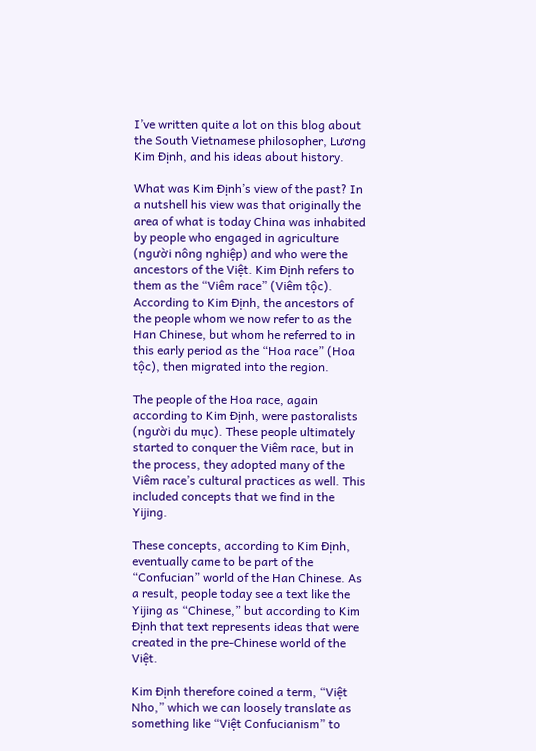I’ve written quite a lot on this blog about the South Vietnamese philosopher, Lương Kim Định, and his ideas about history.

What was Kim Định’s view of the past? In a nutshell his view was that originally the area of what is today China was inhabited by people who engaged in agriculture (người nông nghiệp) and who were the ancestors of the Việt. Kim Định refers to them as the “Viêm race” (Viêm tộc). According to Kim Định, the ancestors of the people whom we now refer to as the Han Chinese, but whom he referred to in this early period as the “Hoa race” (Hoa tộc), then migrated into the region.

The people of the Hoa race, again according to Kim Định, were pastoralists (người du mục). These people ultimately started to conquer the Viêm race, but in the process, they adopted many of the Viêm race’s cultural practices as well. This included concepts that we find in the Yijing.

These concepts, according to Kim Định, eventually came to be part of the “Confucian” world of the Han Chinese. As a result, people today see a text like the Yijing as “Chinese,” but according to Kim Định that text represents ideas that were created in the pre-Chinese world of the Việt.

Kim Định therefore coined a term, “Việt Nho,” which we can loosely translate as something like “Việt Confucianism” to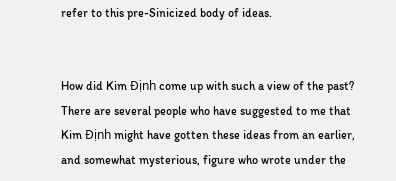refer to this pre-Sinicized body of ideas.


How did Kim Định come up with such a view of the past? There are several people who have suggested to me that Kim Định might have gotten these ideas from an earlier, and somewhat mysterious, figure who wrote under the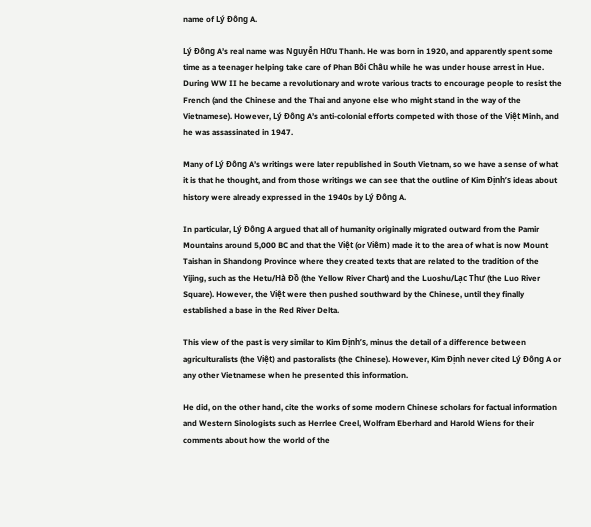name of Lý Đông A.

Lý Đông A’s real name was Nguyễn Hữu Thanh. He was born in 1920, and apparently spent some time as a teenager helping take care of Phan Bôi Châu while he was under house arrest in Hue. During WW II he became a revolutionary and wrote various tracts to encourage people to resist the French (and the Chinese and the Thai and anyone else who might stand in the way of the Vietnamese). However, Lý Đông A’s anti-colonial efforts competed with those of the Việt Minh, and he was assassinated in 1947.

Many of Lý Đông A’s writings were later republished in South Vietnam, so we have a sense of what it is that he thought, and from those writings we can see that the outline of Kim Định’s ideas about history were already expressed in the 1940s by Lý Đông A.

In particular, Lý Đông A argued that all of humanity originally migrated outward from the Pamir Mountains around 5,000 BC and that the Việt (or Viêm) made it to the area of what is now Mount Taishan in Shandong Province where they created texts that are related to the tradition of the Yijing, such as the Hetu/Hà Đồ (the Yellow River Chart) and the Luoshu/Lạc Thư (the Luo River Square). However, the Việt were then pushed southward by the Chinese, until they finally established a base in the Red River Delta.

This view of the past is very similar to Kim Định’s, minus the detail of a difference between agriculturalists (the Việt) and pastoralists (the Chinese). However, Kim Định never cited Lý Đông A or any other Vietnamese when he presented this information.

He did, on the other hand, cite the works of some modern Chinese scholars for factual information and Western Sinologists such as Herrlee Creel, Wolfram Eberhard and Harold Wiens for their comments about how the world of the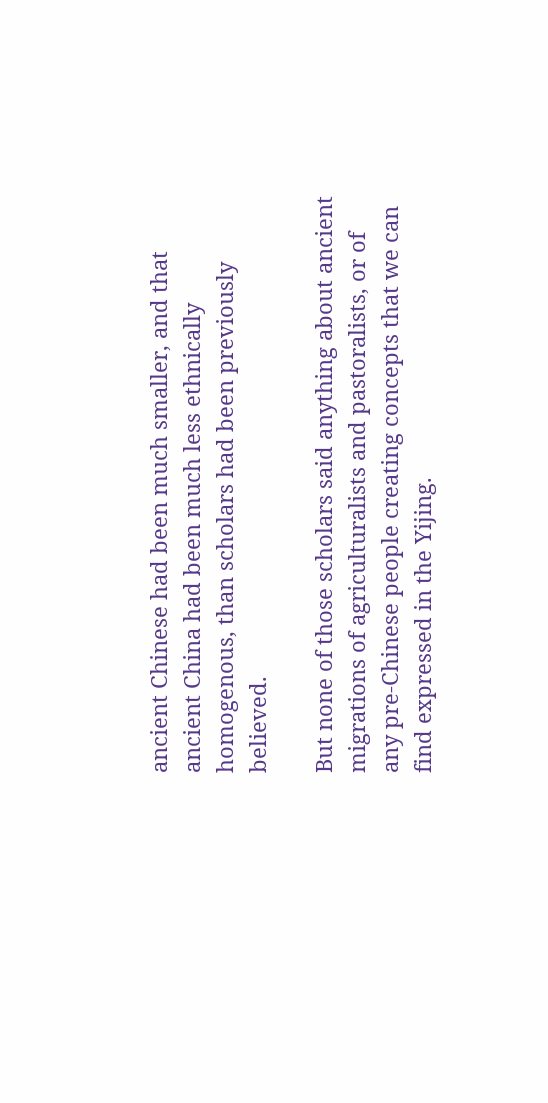ancient Chinese had been much smaller, and that ancient China had been much less ethnically homogenous, than scholars had been previously believed.

But none of those scholars said anything about ancient migrations of agriculturalists and pastoralists, or of any pre-Chinese people creating concepts that we can find expressed in the Yijing.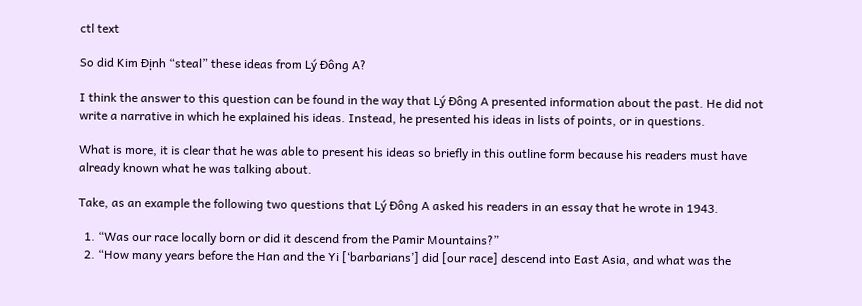ctl text

So did Kim Định “steal” these ideas from Lý Đông A?

I think the answer to this question can be found in the way that Lý Đông A presented information about the past. He did not write a narrative in which he explained his ideas. Instead, he presented his ideas in lists of points, or in questions.

What is more, it is clear that he was able to present his ideas so briefly in this outline form because his readers must have already known what he was talking about.

Take, as an example the following two questions that Lý Đông A asked his readers in an essay that he wrote in 1943.

  1. “Was our race locally born or did it descend from the Pamir Mountains?”
  2. “How many years before the Han and the Yi [‘barbarians’] did [our race] descend into East Asia, and what was the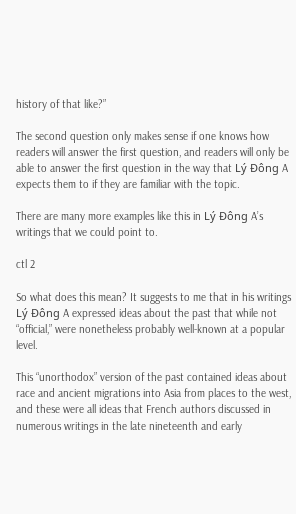history of that like?”

The second question only makes sense if one knows how readers will answer the first question, and readers will only be able to answer the first question in the way that Lý Đông A expects them to if they are familiar with the topic.

There are many more examples like this in Lý Đông A’s writings that we could point to.

ctl 2

So what does this mean? It suggests to me that in his writings Lý Đông A expressed ideas about the past that while not “official,” were nonetheless probably well-known at a popular level.

This “unorthodox” version of the past contained ideas about race and ancient migrations into Asia from places to the west, and these were all ideas that French authors discussed in numerous writings in the late nineteenth and early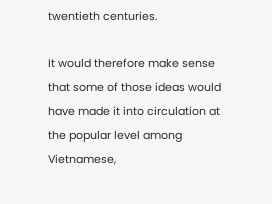twentieth centuries.

It would therefore make sense that some of those ideas would have made it into circulation at the popular level among Vietnamese,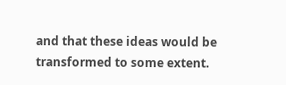and that these ideas would be transformed to some extent.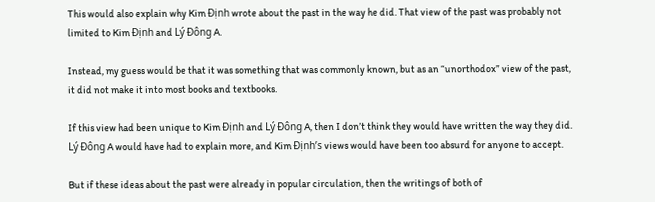This would also explain why Kim Định wrote about the past in the way he did. That view of the past was probably not limited to Kim Định and Lý Đông A.

Instead, my guess would be that it was something that was commonly known, but as an “unorthodox” view of the past, it did not make it into most books and textbooks.

If this view had been unique to Kim Định and Lý Đông A, then I don’t think they would have written the way they did. Lý Đông A would have had to explain more, and Kim Định’s views would have been too absurd for anyone to accept.

But if these ideas about the past were already in popular circulation, then the writings of both of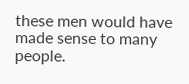these men would have made sense to many people.